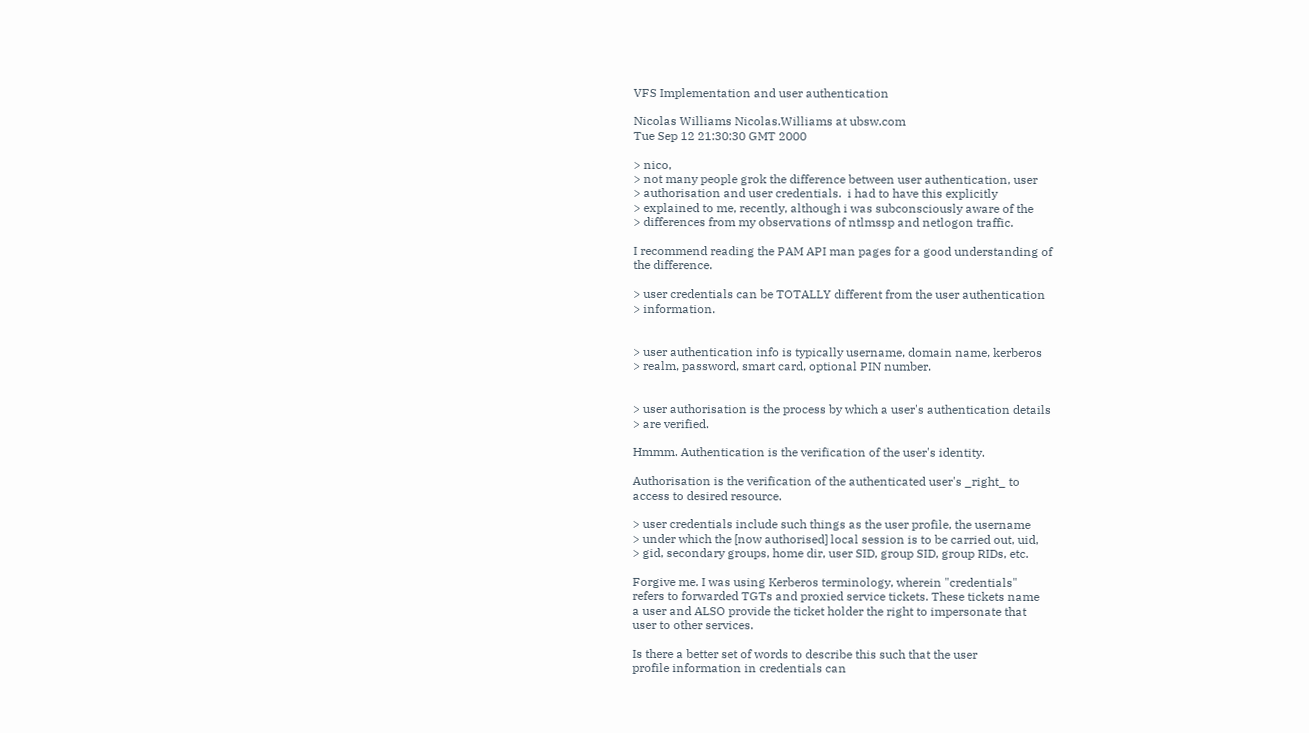VFS Implementation and user authentication

Nicolas Williams Nicolas.Williams at ubsw.com
Tue Sep 12 21:30:30 GMT 2000

> nico,
> not many people grok the difference between user authentication, user
> authorisation and user credentials.  i had to have this explicitly
> explained to me, recently, although i was subconsciously aware of the
> differences from my observations of ntlmssp and netlogon traffic.

I recommend reading the PAM API man pages for a good understanding of
the difference.

> user credentials can be TOTALLY different from the user authentication
> information.


> user authentication info is typically username, domain name, kerberos
> realm, password, smart card, optional PIN number.


> user authorisation is the process by which a user's authentication details
> are verified.

Hmmm. Authentication is the verification of the user's identity.

Authorisation is the verification of the authenticated user's _right_ to
access to desired resource.

> user credentials include such things as the user profile, the username
> under which the [now authorised] local session is to be carried out, uid,
> gid, secondary groups, home dir, user SID, group SID, group RIDs, etc.

Forgive me. I was using Kerberos terminology, wherein "credentials"
refers to forwarded TGTs and proxied service tickets. These tickets name
a user and ALSO provide the ticket holder the right to impersonate that
user to other services.

Is there a better set of words to describe this such that the user
profile information in credentials can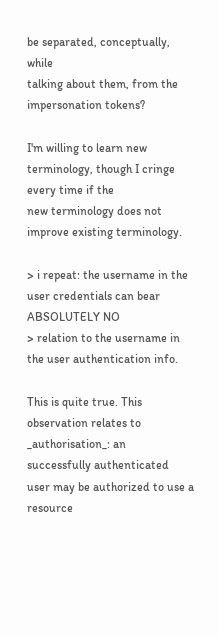be separated, conceptually, while
talking about them, from the impersonation tokens?

I'm willing to learn new terminology, though I cringe every time if the
new terminology does not improve existing terminology.

> i repeat: the username in the user credentials can bear ABSOLUTELY NO
> relation to the username in the user authentication info.

This is quite true. This observation relates to _authorisation_: an
successfully authenticated user may be authorized to use a resource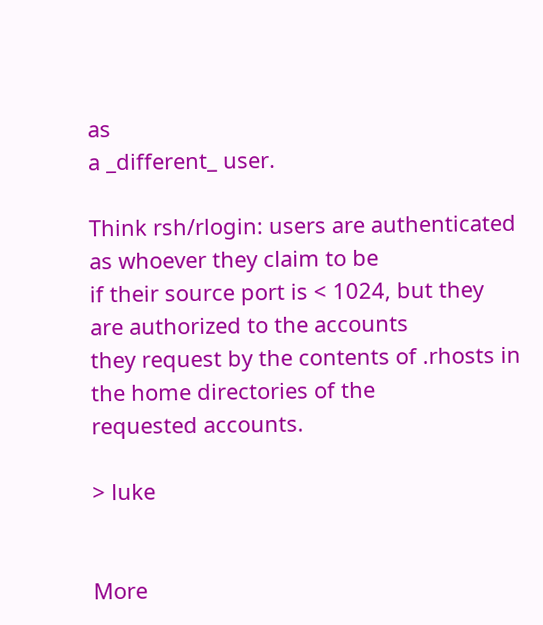as
a _different_ user.

Think rsh/rlogin: users are authenticated as whoever they claim to be
if their source port is < 1024, but they are authorized to the accounts
they request by the contents of .rhosts in the home directories of the
requested accounts.

> luke


More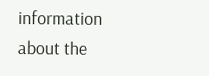information about the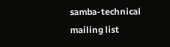samba-technical mailing list